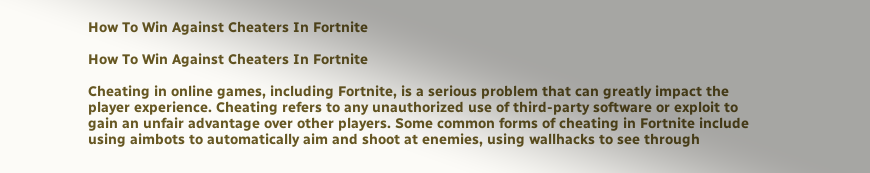How To Win Against Cheaters In Fortnite

How To Win Against Cheaters In Fortnite

Cheating in online games, including Fortnite, is a serious problem that can greatly impact the player experience. Cheating refers to any unauthorized use of third-party software or exploit to gain an unfair advantage over other players. Some common forms of cheating in Fortnite include using aimbots to automatically aim and shoot at enemies, using wallhacks to see through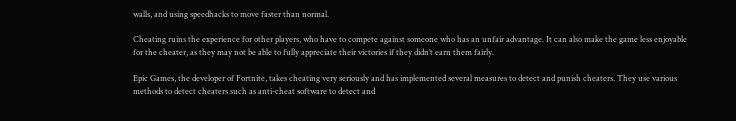walls, and using speedhacks to move faster than normal.

Cheating ruins the experience for other players, who have to compete against someone who has an unfair advantage. It can also make the game less enjoyable for the cheater, as they may not be able to fully appreciate their victories if they didn’t earn them fairly.

Epic Games, the developer of Fortnite, takes cheating very seriously and has implemented several measures to detect and punish cheaters. They use various methods to detect cheaters such as anti-cheat software to detect and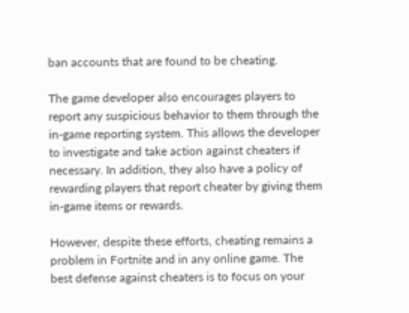ban accounts that are found to be cheating.

The game developer also encourages players to report any suspicious behavior to them through the in-game reporting system. This allows the developer to investigate and take action against cheaters if necessary. In addition, they also have a policy of rewarding players that report cheater by giving them in-game items or rewards.

However, despite these efforts, cheating remains a problem in Fortnite and in any online game. The best defense against cheaters is to focus on your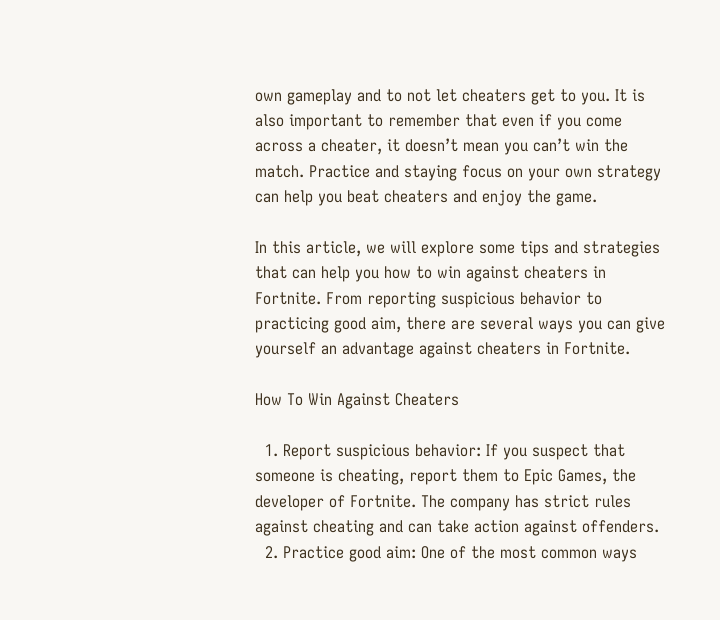own gameplay and to not let cheaters get to you. It is also important to remember that even if you come across a cheater, it doesn’t mean you can’t win the match. Practice and staying focus on your own strategy can help you beat cheaters and enjoy the game.

In this article, we will explore some tips and strategies that can help you how to win against cheaters in Fortnite. From reporting suspicious behavior to practicing good aim, there are several ways you can give yourself an advantage against cheaters in Fortnite.

How To Win Against Cheaters

  1. Report suspicious behavior: If you suspect that someone is cheating, report them to Epic Games, the developer of Fortnite. The company has strict rules against cheating and can take action against offenders.
  2. Practice good aim: One of the most common ways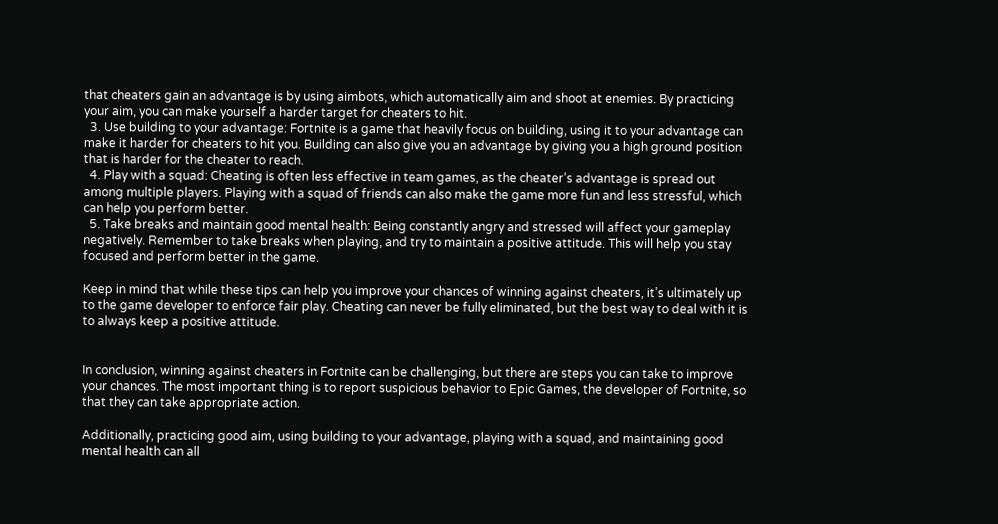that cheaters gain an advantage is by using aimbots, which automatically aim and shoot at enemies. By practicing your aim, you can make yourself a harder target for cheaters to hit.
  3. Use building to your advantage: Fortnite is a game that heavily focus on building, using it to your advantage can make it harder for cheaters to hit you. Building can also give you an advantage by giving you a high ground position that is harder for the cheater to reach.
  4. Play with a squad: Cheating is often less effective in team games, as the cheater’s advantage is spread out among multiple players. Playing with a squad of friends can also make the game more fun and less stressful, which can help you perform better.
  5. Take breaks and maintain good mental health: Being constantly angry and stressed will affect your gameplay negatively. Remember to take breaks when playing, and try to maintain a positive attitude. This will help you stay focused and perform better in the game.

Keep in mind that while these tips can help you improve your chances of winning against cheaters, it’s ultimately up to the game developer to enforce fair play. Cheating can never be fully eliminated, but the best way to deal with it is to always keep a positive attitude.


In conclusion, winning against cheaters in Fortnite can be challenging, but there are steps you can take to improve your chances. The most important thing is to report suspicious behavior to Epic Games, the developer of Fortnite, so that they can take appropriate action.

Additionally, practicing good aim, using building to your advantage, playing with a squad, and maintaining good mental health can all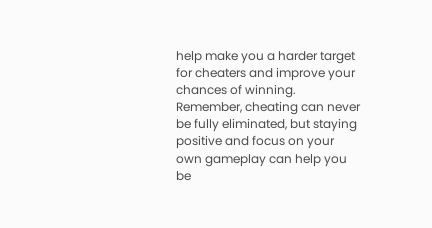help make you a harder target for cheaters and improve your chances of winning. Remember, cheating can never be fully eliminated, but staying positive and focus on your own gameplay can help you be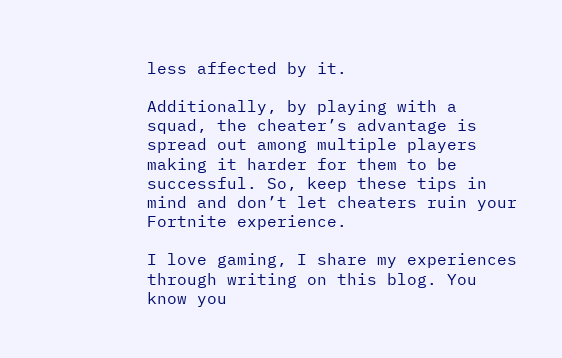less affected by it.

Additionally, by playing with a squad, the cheater’s advantage is spread out among multiple players making it harder for them to be successful. So, keep these tips in mind and don’t let cheaters ruin your Fortnite experience.

I love gaming, I share my experiences through writing on this blog. You know you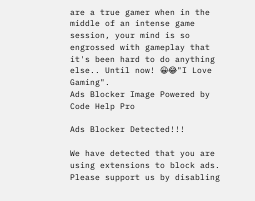are a true gamer when in the middle of an intense game session, your mind is so engrossed with gameplay that it's been hard to do anything else.. Until now! 😀😂"I Love Gaming".
Ads Blocker Image Powered by Code Help Pro

Ads Blocker Detected!!!

We have detected that you are using extensions to block ads. Please support us by disabling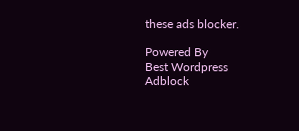these ads blocker.

Powered By
Best Wordpress Adblock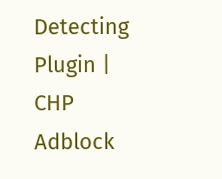Detecting Plugin | CHP Adblock